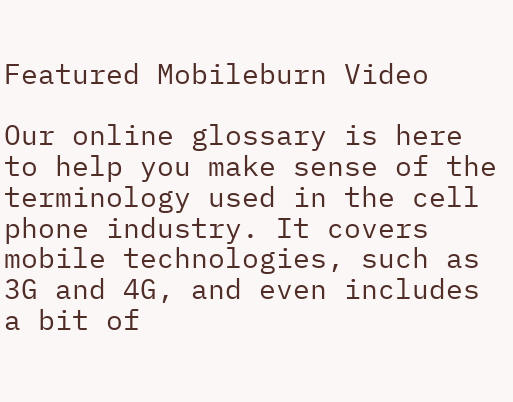Featured Mobileburn Video

Our online glossary is here to help you make sense of the terminology used in the cell phone industry. It covers mobile technologies, such as 3G and 4G, and even includes a bit of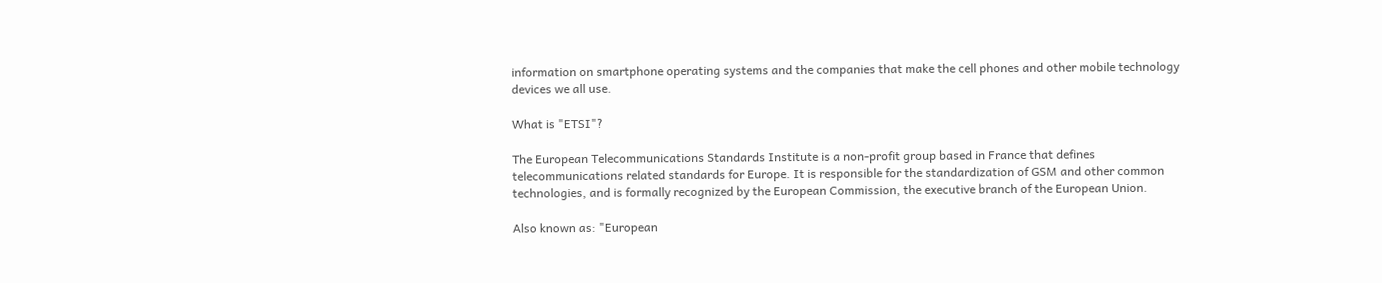information on smartphone operating systems and the companies that make the cell phones and other mobile technology devices we all use.

What is "ETSI"?

The European Telecommunications Standards Institute is a non-profit group based in France that defines telecommunications related standards for Europe. It is responsible for the standardization of GSM and other common technologies, and is formally recognized by the European Commission, the executive branch of the European Union.

Also known as: "European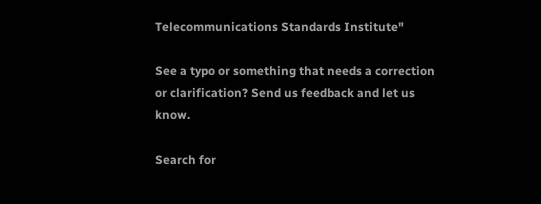Telecommunications Standards Institute"

See a typo or something that needs a correction or clarification? Send us feedback and let us know.

Search for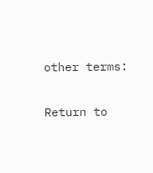other terms:

Return to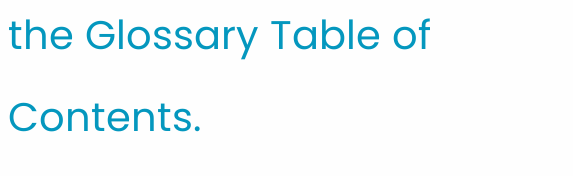the Glossary Table of Contents.